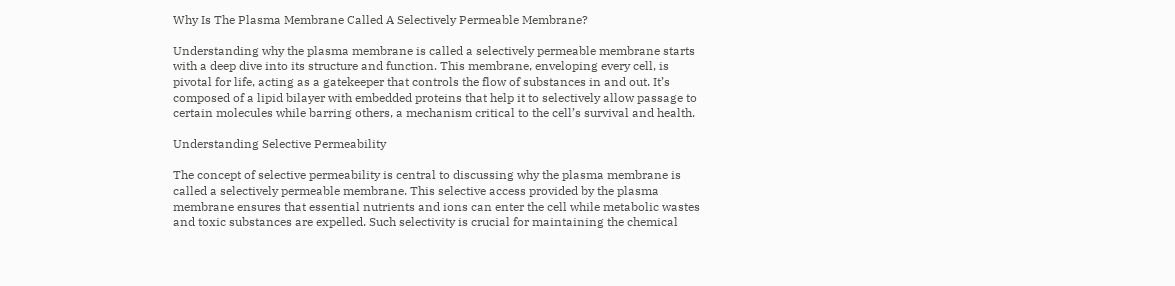Why Is The Plasma Membrane Called A Selectively Permeable Membrane?

Understanding why the plasma membrane is called a selectively permeable membrane starts with a deep dive into its structure and function. This membrane, enveloping every cell, is pivotal for life, acting as a gatekeeper that controls the flow of substances in and out. It’s composed of a lipid bilayer with embedded proteins that help it to selectively allow passage to certain molecules while barring others, a mechanism critical to the cell’s survival and health.

Understanding Selective Permeability

The concept of selective permeability is central to discussing why the plasma membrane is called a selectively permeable membrane. This selective access provided by the plasma membrane ensures that essential nutrients and ions can enter the cell while metabolic wastes and toxic substances are expelled. Such selectivity is crucial for maintaining the chemical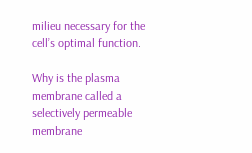milieu necessary for the cell’s optimal function.

Why is the plasma membrane called a selectively permeable membrane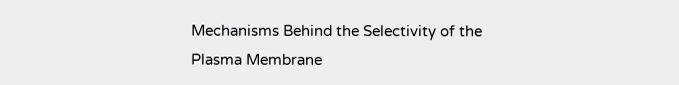Mechanisms Behind the Selectivity of the Plasma Membrane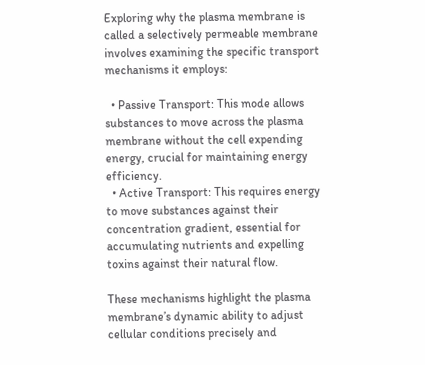Exploring why the plasma membrane is called a selectively permeable membrane involves examining the specific transport mechanisms it employs:

  • Passive Transport: This mode allows substances to move across the plasma membrane without the cell expending energy, crucial for maintaining energy efficiency.
  • Active Transport: This requires energy to move substances against their concentration gradient, essential for accumulating nutrients and expelling toxins against their natural flow.

These mechanisms highlight the plasma membrane’s dynamic ability to adjust cellular conditions precisely and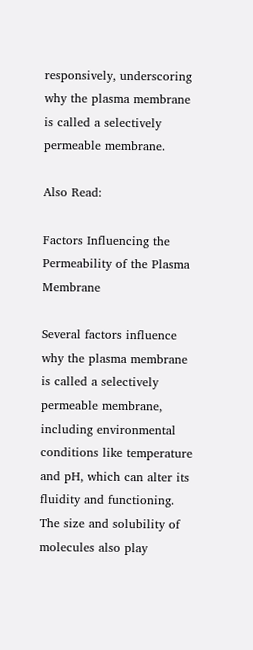responsively, underscoring why the plasma membrane is called a selectively permeable membrane.

Also Read:

Factors Influencing the Permeability of the Plasma Membrane

Several factors influence why the plasma membrane is called a selectively permeable membrane, including environmental conditions like temperature and pH, which can alter its fluidity and functioning. The size and solubility of molecules also play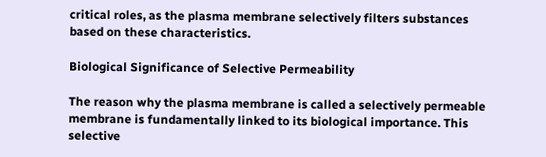critical roles, as the plasma membrane selectively filters substances based on these characteristics.

Biological Significance of Selective Permeability

The reason why the plasma membrane is called a selectively permeable membrane is fundamentally linked to its biological importance. This selective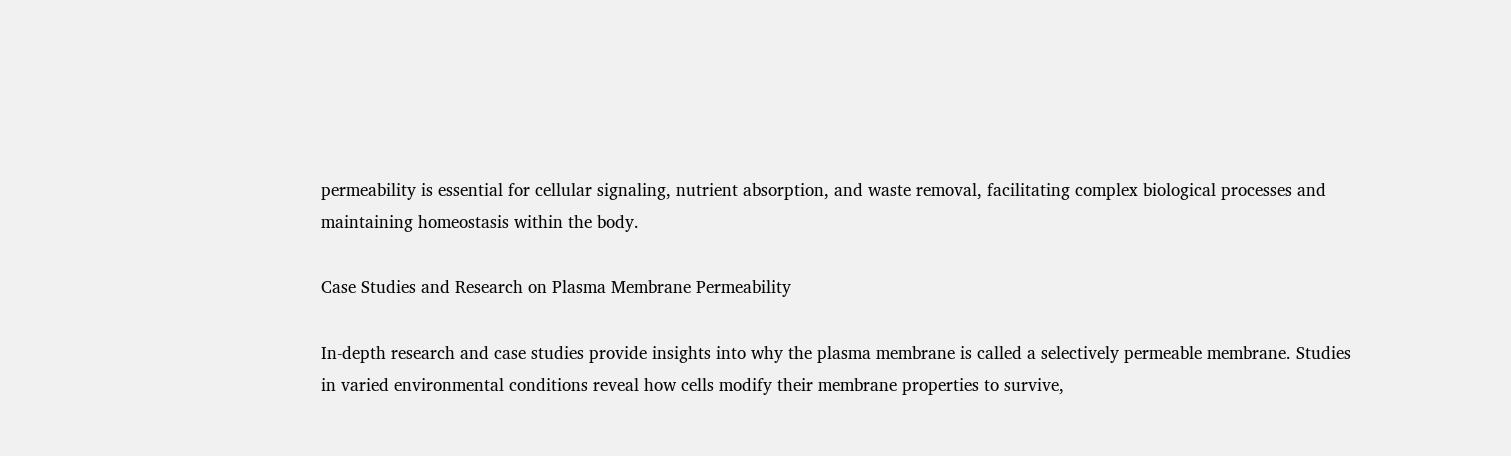permeability is essential for cellular signaling, nutrient absorption, and waste removal, facilitating complex biological processes and maintaining homeostasis within the body.

Case Studies and Research on Plasma Membrane Permeability

In-depth research and case studies provide insights into why the plasma membrane is called a selectively permeable membrane. Studies in varied environmental conditions reveal how cells modify their membrane properties to survive,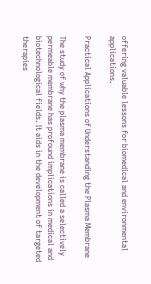offering valuable lessons for biomedical and environmental applications.

Practical Applications of Understanding the Plasma Membrane

The study of why the plasma membrane is called a selectively permeable membrane has profound implications in medical and biotechnological fields. It aids in the development of targeted therapies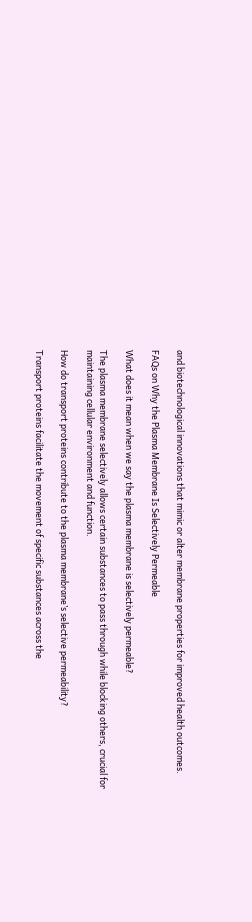and biotechnological innovations that mimic or alter membrane properties for improved health outcomes.

FAQs on Why the Plasma Membrane Is Selectively Permeable

What does it mean when we say the plasma membrane is selectively permeable?

The plasma membrane selectively allows certain substances to pass through while blocking others, crucial for maintaining cellular environment and function.

How do transport proteins contribute to the plasma membrane’s selective permeability?

Transport proteins facilitate the movement of specific substances across the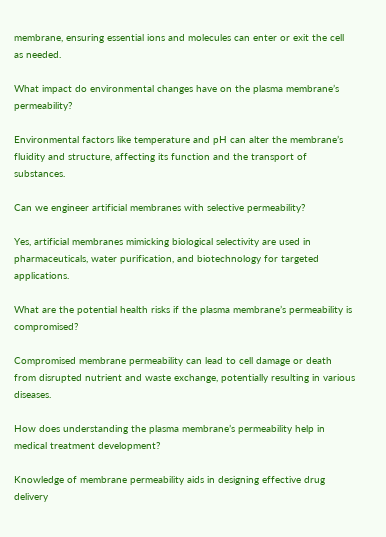membrane, ensuring essential ions and molecules can enter or exit the cell as needed.

What impact do environmental changes have on the plasma membrane’s permeability?

Environmental factors like temperature and pH can alter the membrane’s fluidity and structure, affecting its function and the transport of substances.

Can we engineer artificial membranes with selective permeability?

Yes, artificial membranes mimicking biological selectivity are used in pharmaceuticals, water purification, and biotechnology for targeted applications.

What are the potential health risks if the plasma membrane’s permeability is compromised?

Compromised membrane permeability can lead to cell damage or death from disrupted nutrient and waste exchange, potentially resulting in various diseases.

How does understanding the plasma membrane’s permeability help in medical treatment development?

Knowledge of membrane permeability aids in designing effective drug delivery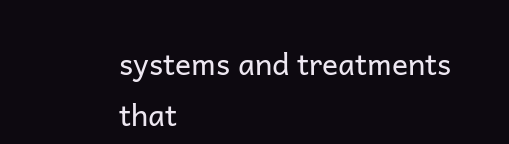systems and treatments that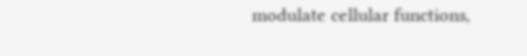modulate cellular functions,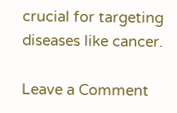crucial for targeting diseases like cancer.

Leave a Comment